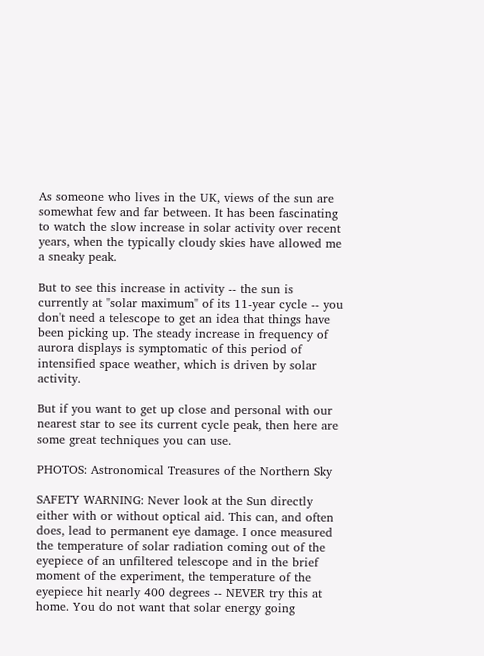As someone who lives in the UK, views of the sun are somewhat few and far between. It has been fascinating to watch the slow increase in solar activity over recent years, when the typically cloudy skies have allowed me a sneaky peak.

But to see this increase in activity -- the sun is currently at "solar maximum" of its 11-year cycle -- you don't need a telescope to get an idea that things have been picking up. The steady increase in frequency of aurora displays is symptomatic of this period of intensified space weather, which is driven by solar activity.

But if you want to get up close and personal with our nearest star to see its current cycle peak, then here are some great techniques you can use.

PHOTOS: Astronomical Treasures of the Northern Sky

SAFETY WARNING: Never look at the Sun directly either with or without optical aid. This can, and often does, lead to permanent eye damage. I once measured the temperature of solar radiation coming out of the eyepiece of an unfiltered telescope and in the brief moment of the experiment, the temperature of the eyepiece hit nearly 400 degrees -- NEVER try this at home. You do not want that solar energy going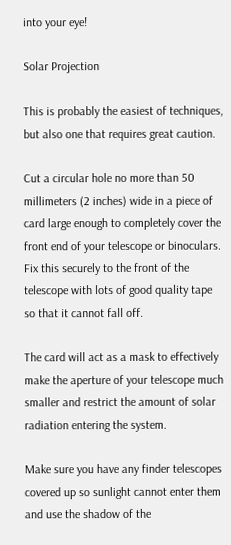into your eye!

Solar Projection

This is probably the easiest of techniques, but also one that requires great caution.

Cut a circular hole no more than 50 millimeters (2 inches) wide in a piece of card large enough to completely cover the front end of your telescope or binoculars. Fix this securely to the front of the telescope with lots of good quality tape so that it cannot fall off.

The card will act as a mask to effectively make the aperture of your telescope much smaller and restrict the amount of solar radiation entering the system.

Make sure you have any finder telescopes covered up so sunlight cannot enter them and use the shadow of the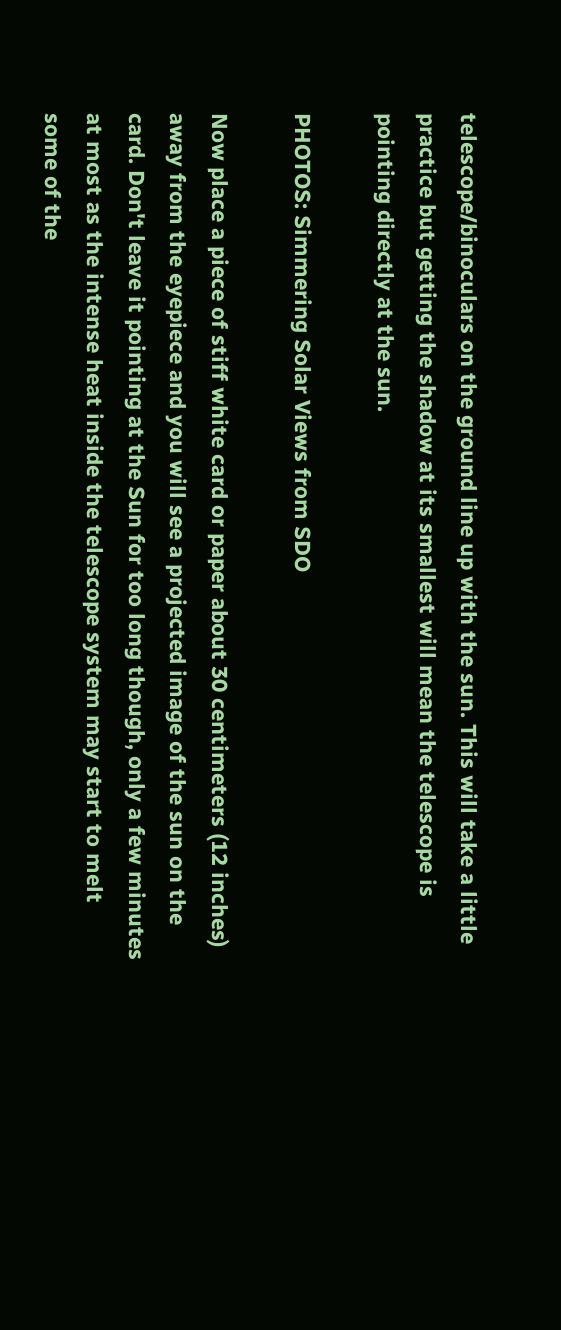telescope/binoculars on the ground line up with the sun. This will take a little practice but getting the shadow at its smallest will mean the telescope is pointing directly at the sun.

PHOTOS: Simmering Solar Views from SDO

Now place a piece of stiff white card or paper about 30 centimeters (12 inches) away from the eyepiece and you will see a projected image of the sun on the card. Don't leave it pointing at the Sun for too long though, only a few minutes at most as the intense heat inside the telescope system may start to melt some of the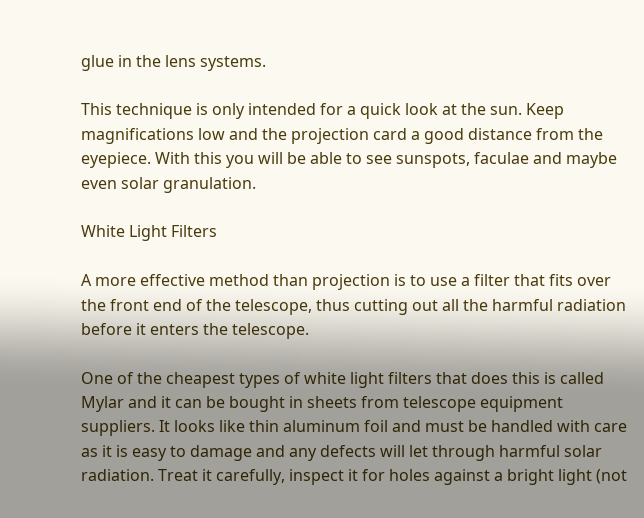glue in the lens systems.

This technique is only intended for a quick look at the sun. Keep magnifications low and the projection card a good distance from the eyepiece. With this you will be able to see sunspots, faculae and maybe even solar granulation.

White Light Filters

A more effective method than projection is to use a filter that fits over the front end of the telescope, thus cutting out all the harmful radiation before it enters the telescope.

One of the cheapest types of white light filters that does this is called Mylar and it can be bought in sheets from telescope equipment suppliers. It looks like thin aluminum foil and must be handled with care as it is easy to damage and any defects will let through harmful solar radiation. Treat it carefully, inspect it for holes against a bright light (not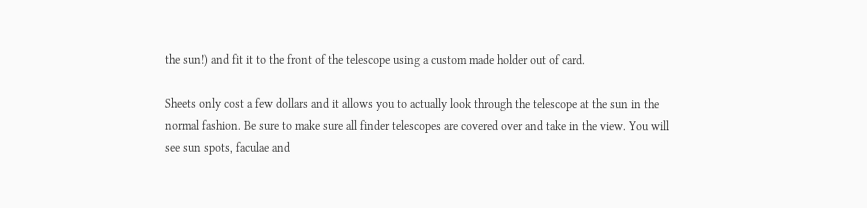the sun!) and fit it to the front of the telescope using a custom made holder out of card.

Sheets only cost a few dollars and it allows you to actually look through the telescope at the sun in the normal fashion. Be sure to make sure all finder telescopes are covered over and take in the view. You will see sun spots, faculae and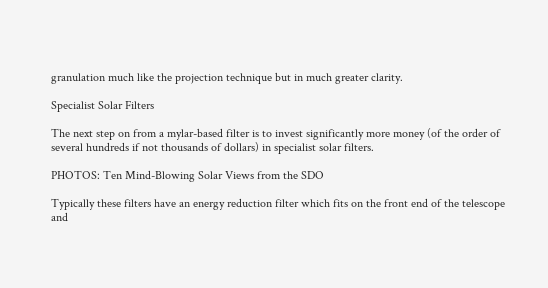granulation much like the projection technique but in much greater clarity.

Specialist Solar Filters

The next step on from a mylar-based filter is to invest significantly more money (of the order of several hundreds if not thousands of dollars) in specialist solar filters.

PHOTOS: Ten Mind-Blowing Solar Views from the SDO

Typically these filters have an energy reduction filter which fits on the front end of the telescope and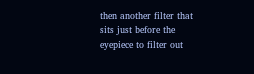then another filter that sits just before the eyepiece to filter out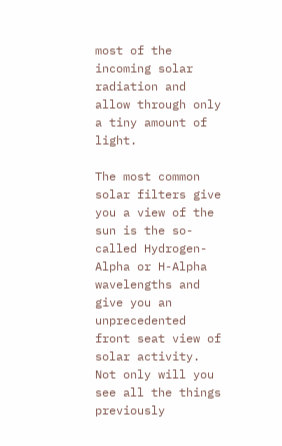most of the incoming solar radiation and allow through only a tiny amount of light.

The most common solar filters give you a view of the sun is the so-called Hydrogen-Alpha or H-Alpha wavelengths and give you an unprecedented front seat view of solar activity. Not only will you see all the things previously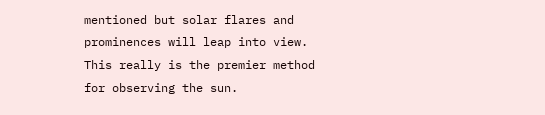mentioned but solar flares and prominences will leap into view. This really is the premier method for observing the sun.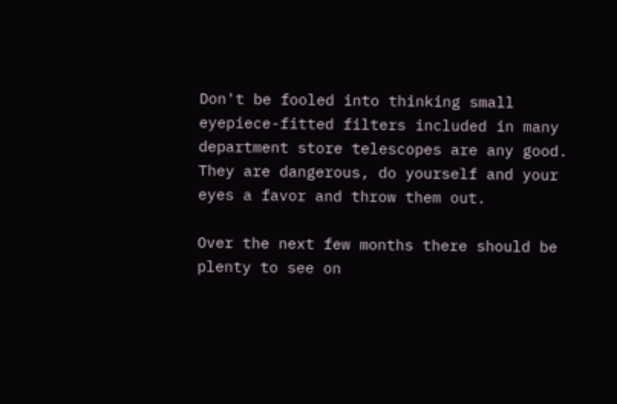Don't be fooled into thinking small eyepiece-fitted filters included in many department store telescopes are any good. They are dangerous, do yourself and your eyes a favor and throw them out.

Over the next few months there should be plenty to see on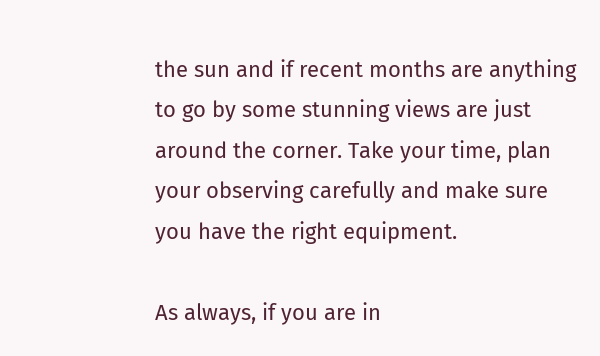the sun and if recent months are anything to go by some stunning views are just around the corner. Take your time, plan your observing carefully and make sure you have the right equipment.

As always, if you are in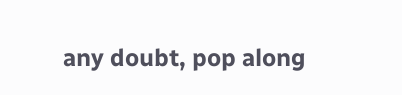any doubt, pop along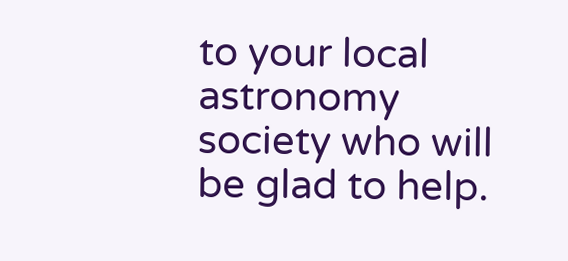to your local astronomy society who will be glad to help.